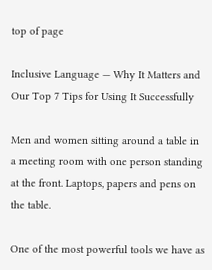top of page

Inclusive Language — Why It Matters and Our Top 7 Tips for Using It Successfully

Men and women sitting around a table in a meeting room with one person standing at the front. Laptops, papers and pens on the table.

One of the most powerful tools we have as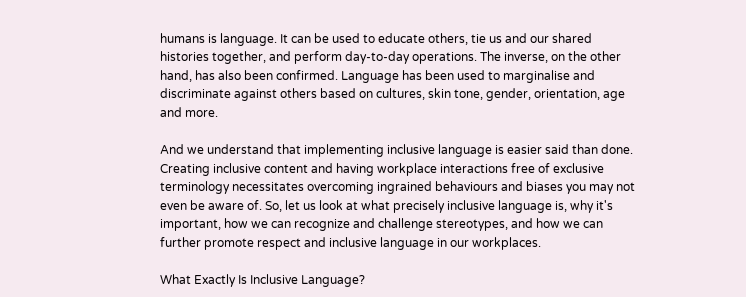humans is language. It can be used to educate others, tie us and our shared histories together, and perform day-to-day operations. The inverse, on the other hand, has also been confirmed. Language has been used to marginalise and discriminate against others based on cultures, skin tone, gender, orientation, age and more.

And we understand that implementing inclusive language is easier said than done. Creating inclusive content and having workplace interactions free of exclusive terminology necessitates overcoming ingrained behaviours and biases you may not even be aware of. So, let us look at what precisely inclusive language is, why it's important, how we can recognize and challenge stereotypes, and how we can further promote respect and inclusive language in our workplaces.

What Exactly Is Inclusive Language?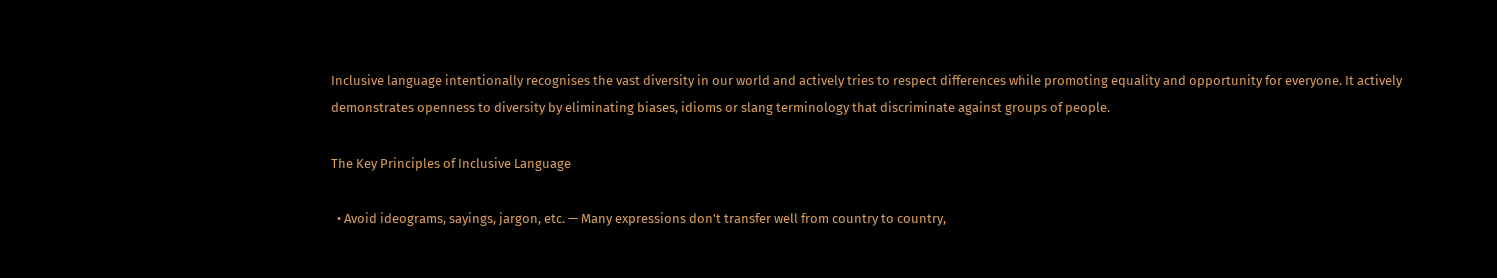Inclusive language intentionally recognises the vast diversity in our world and actively tries to respect differences while promoting equality and opportunity for everyone. It actively demonstrates openness to diversity by eliminating biases, idioms or slang terminology that discriminate against groups of people.

The Key Principles of Inclusive Language

  • Avoid ideograms, sayings, jargon, etc. — Many expressions don't transfer well from country to country,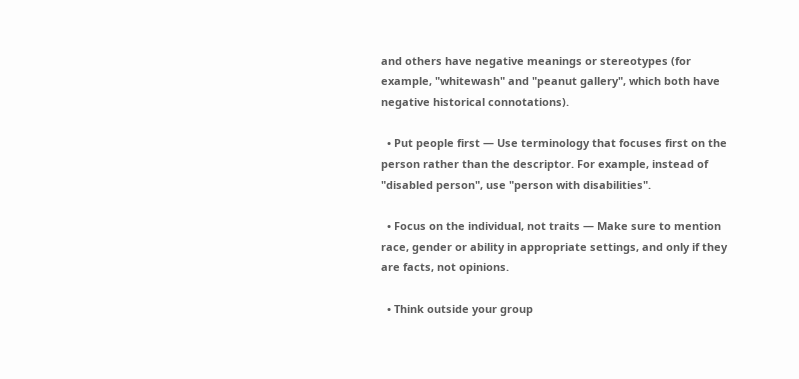and others have negative meanings or stereotypes (for example, "whitewash" and "peanut gallery", which both have negative historical connotations).

  • Put people first — Use terminology that focuses first on the person rather than the descriptor. For example, instead of "disabled person", use "person with disabilities".

  • Focus on the individual, not traits — Make sure to mention race, gender or ability in appropriate settings, and only if they are facts, not opinions.

  • Think outside your group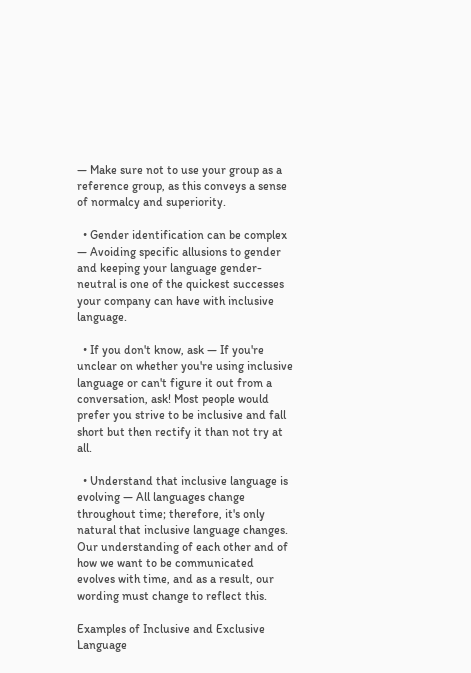— Make sure not to use your group as a reference group, as this conveys a sense of normalcy and superiority.

  • Gender identification can be complex — Avoiding specific allusions to gender and keeping your language gender-neutral is one of the quickest successes your company can have with inclusive language.

  • If you don't know, ask — If you're unclear on whether you're using inclusive language or can't figure it out from a conversation, ask! Most people would prefer you strive to be inclusive and fall short but then rectify it than not try at all.

  • Understand that inclusive language is evolving — All languages change throughout time; therefore, it's only natural that inclusive language changes. Our understanding of each other and of how we want to be communicated evolves with time, and as a result, our wording must change to reflect this.

Examples of Inclusive and Exclusive Language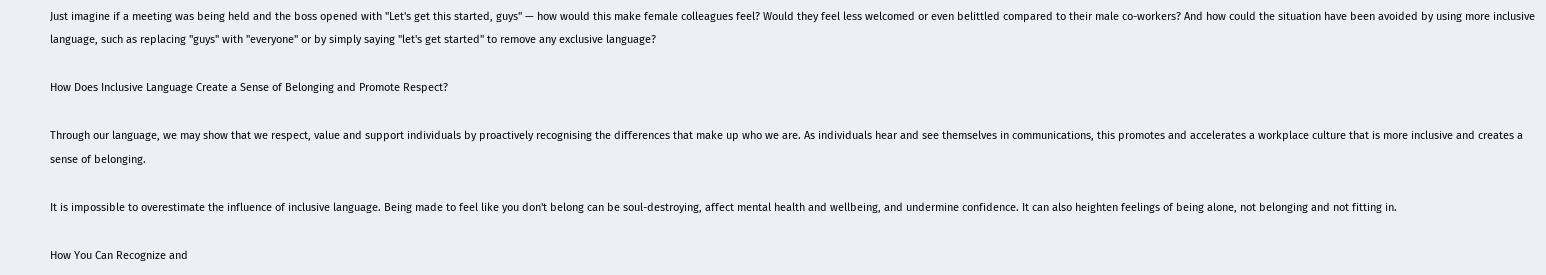Just imagine if a meeting was being held and the boss opened with "Let's get this started, guys" — how would this make female colleagues feel? Would they feel less welcomed or even belittled compared to their male co-workers? And how could the situation have been avoided by using more inclusive language, such as replacing "guys" with "everyone" or by simply saying "let's get started" to remove any exclusive language?

How Does Inclusive Language Create a Sense of Belonging and Promote Respect?

Through our language, we may show that we respect, value and support individuals by proactively recognising the differences that make up who we are. As individuals hear and see themselves in communications, this promotes and accelerates a workplace culture that is more inclusive and creates a sense of belonging.

It is impossible to overestimate the influence of inclusive language. Being made to feel like you don't belong can be soul-destroying, affect mental health and wellbeing, and undermine confidence. It can also heighten feelings of being alone, not belonging and not fitting in.

How You Can Recognize and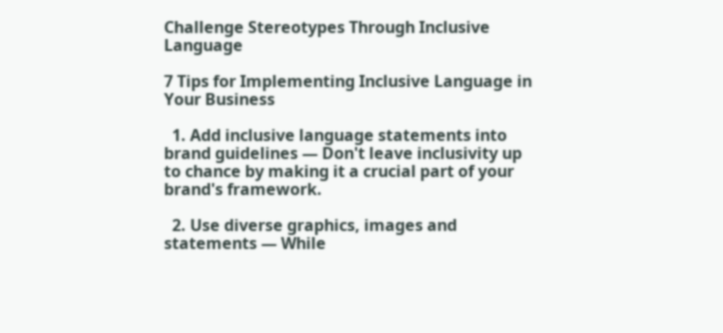Challenge Stereotypes Through Inclusive Language

7 Tips for Implementing Inclusive Language in Your Business

  1. Add inclusive language statements into brand guidelines — Don't leave inclusivity up to chance by making it a crucial part of your brand's framework.

  2. Use diverse graphics, images and statements — While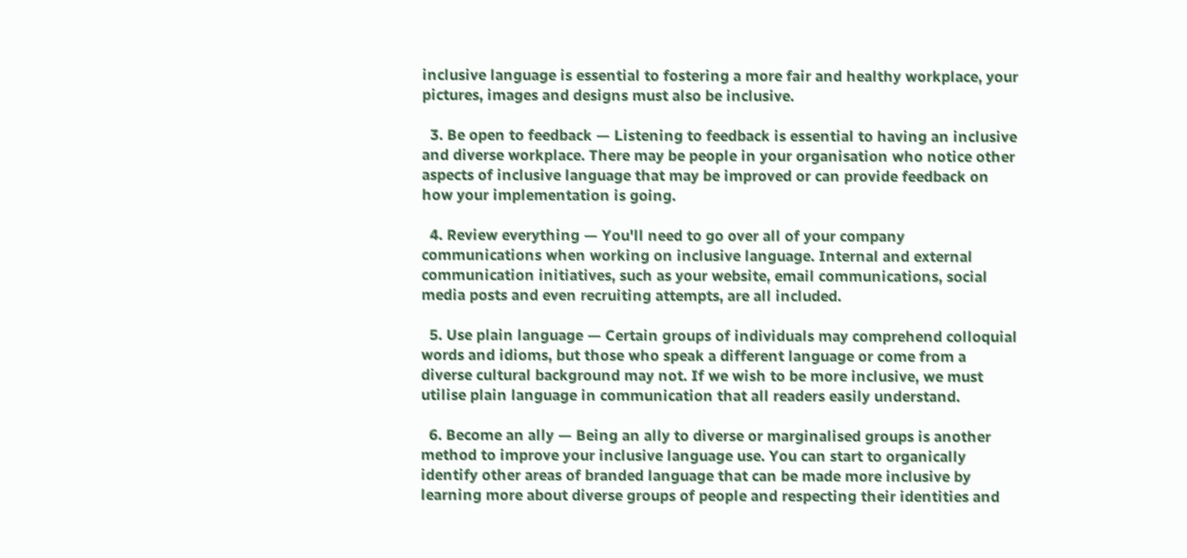inclusive language is essential to fostering a more fair and healthy workplace, your pictures, images and designs must also be inclusive.

  3. Be open to feedback — Listening to feedback is essential to having an inclusive and diverse workplace. There may be people in your organisation who notice other aspects of inclusive language that may be improved or can provide feedback on how your implementation is going.

  4. Review everything — You'll need to go over all of your company communications when working on inclusive language. Internal and external communication initiatives, such as your website, email communications, social media posts and even recruiting attempts, are all included.

  5. Use plain language — Certain groups of individuals may comprehend colloquial words and idioms, but those who speak a different language or come from a diverse cultural background may not. If we wish to be more inclusive, we must utilise plain language in communication that all readers easily understand.

  6. Become an ally — Being an ally to diverse or marginalised groups is another method to improve your inclusive language use. You can start to organically identify other areas of branded language that can be made more inclusive by learning more about diverse groups of people and respecting their identities and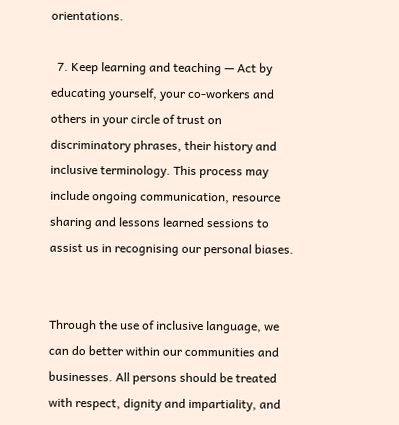orientations.

  7. Keep learning and teaching — Act by educating yourself, your co-workers and others in your circle of trust on discriminatory phrases, their history and inclusive terminology. This process may include ongoing communication, resource sharing and lessons learned sessions to assist us in recognising our personal biases.


Through the use of inclusive language, we can do better within our communities and businesses. All persons should be treated with respect, dignity and impartiality, and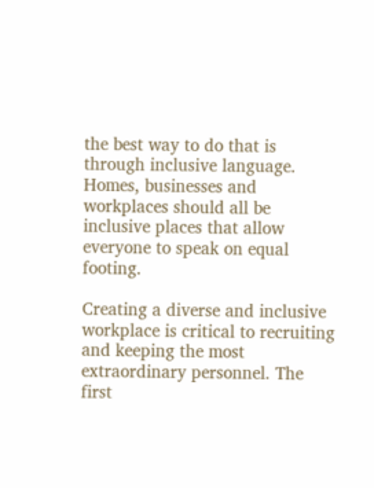the best way to do that is through inclusive language. Homes, businesses and workplaces should all be inclusive places that allow everyone to speak on equal footing.

Creating a diverse and inclusive workplace is critical to recruiting and keeping the most extraordinary personnel. The first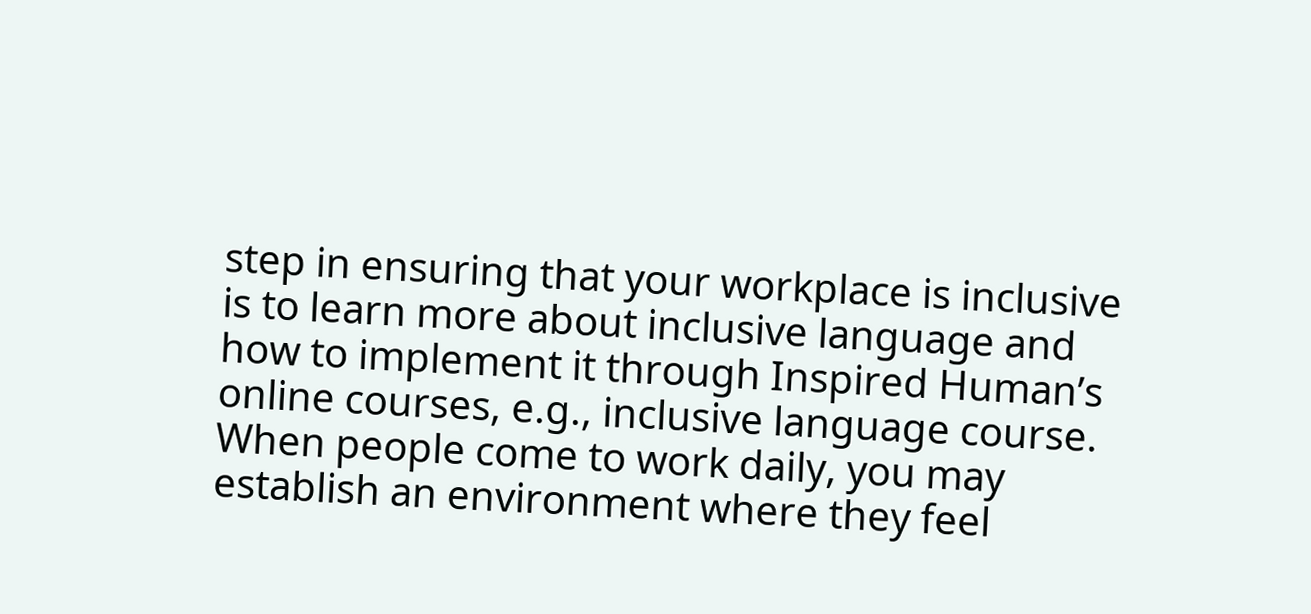step in ensuring that your workplace is inclusive is to learn more about inclusive language and how to implement it through Inspired Human’s online courses, e.g., inclusive language course. When people come to work daily, you may establish an environment where they feel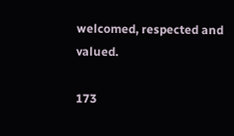welcomed, respected and valued.

173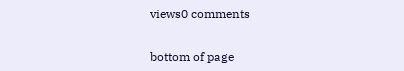views0 comments


bottom of page